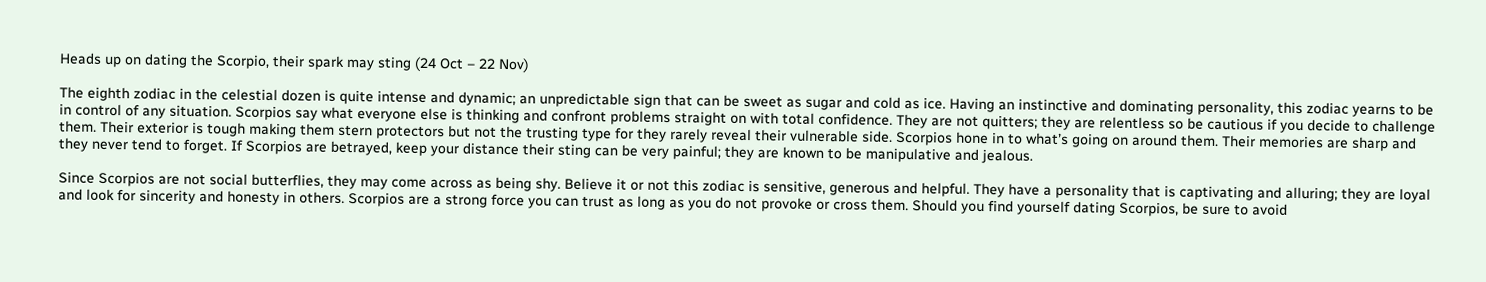Heads up on dating the Scorpio, their spark may sting (24 Oct – 22 Nov)

The eighth zodiac in the celestial dozen is quite intense and dynamic; an unpredictable sign that can be sweet as sugar and cold as ice. Having an instinctive and dominating personality, this zodiac yearns to be in control of any situation. Scorpios say what everyone else is thinking and confront problems straight on with total confidence. They are not quitters; they are relentless so be cautious if you decide to challenge them. Their exterior is tough making them stern protectors but not the trusting type for they rarely reveal their vulnerable side. Scorpios hone in to what’s going on around them. Their memories are sharp and they never tend to forget. If Scorpios are betrayed, keep your distance their sting can be very painful; they are known to be manipulative and jealous.

Since Scorpios are not social butterflies, they may come across as being shy. Believe it or not this zodiac is sensitive, generous and helpful. They have a personality that is captivating and alluring; they are loyal and look for sincerity and honesty in others. Scorpios are a strong force you can trust as long as you do not provoke or cross them. Should you find yourself dating Scorpios, be sure to avoid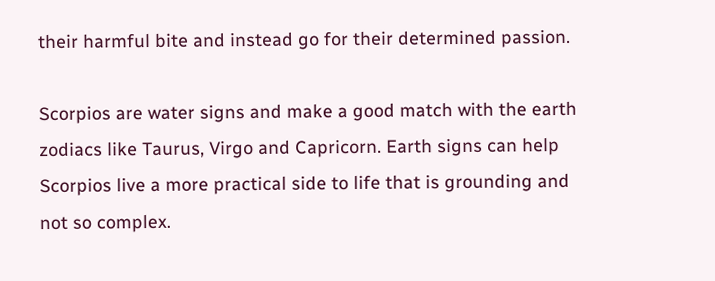their harmful bite and instead go for their determined passion.

Scorpios are water signs and make a good match with the earth zodiacs like Taurus, Virgo and Capricorn. Earth signs can help Scorpios live a more practical side to life that is grounding and not so complex.